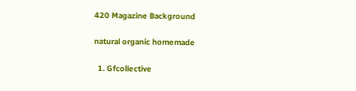420 Magazine Background

natural organic homemade

  1. Gfcollective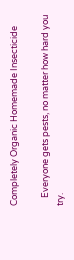Completely Organic Homemade Insecticide

    Everyone gets pests, no matter how hard you try.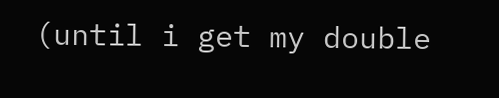(until i get my double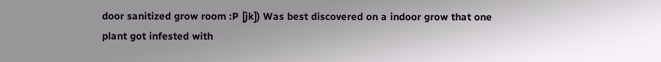door sanitized grow room :P [jk]) Was best discovered on a indoor grow that one plant got infested with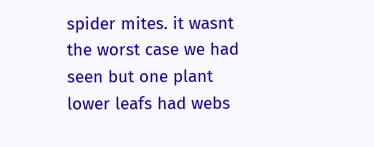spider mites. it wasnt the worst case we had seen but one plant lower leafs had webs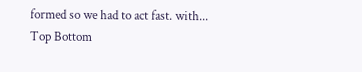formed so we had to act fast. with...
Top Bottom